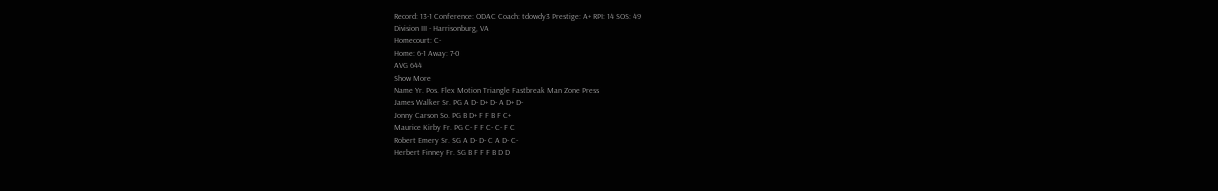Record: 13-1 Conference: ODAC Coach: tdowdy3 Prestige: A+ RPI: 14 SOS: 49
Division III - Harrisonburg, VA
Homecourt: C-
Home: 6-1 Away: 7-0
AVG 644
Show More
Name Yr. Pos. Flex Motion Triangle Fastbreak Man Zone Press
James Walker Sr. PG A D- D+ D- A D+ D-
Jonny Carson So. PG B D+ F F B F C+
Maurice Kirby Fr. PG C- F F C- C- F C
Robert Emery Sr. SG A D- D- C A D- C-
Herbert Finney Fr. SG B F F F B D D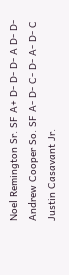Noel Remington Sr. SF A+ D- D- D- A D- D-
Andrew Cooper So. SF A- D- C- D- A- D- C
Justin Casavant Jr.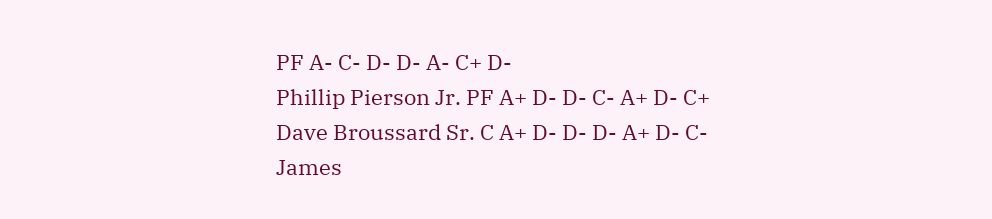PF A- C- D- D- A- C+ D-
Phillip Pierson Jr. PF A+ D- D- C- A+ D- C+
Dave Broussard Sr. C A+ D- D- D- A+ D- C-
James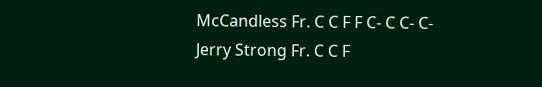McCandless Fr. C C F F C- C C- C-
Jerry Strong Fr. C C F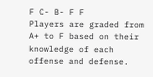F C- B- F F
Players are graded from A+ to F based on their knowledge of each offense and defense.